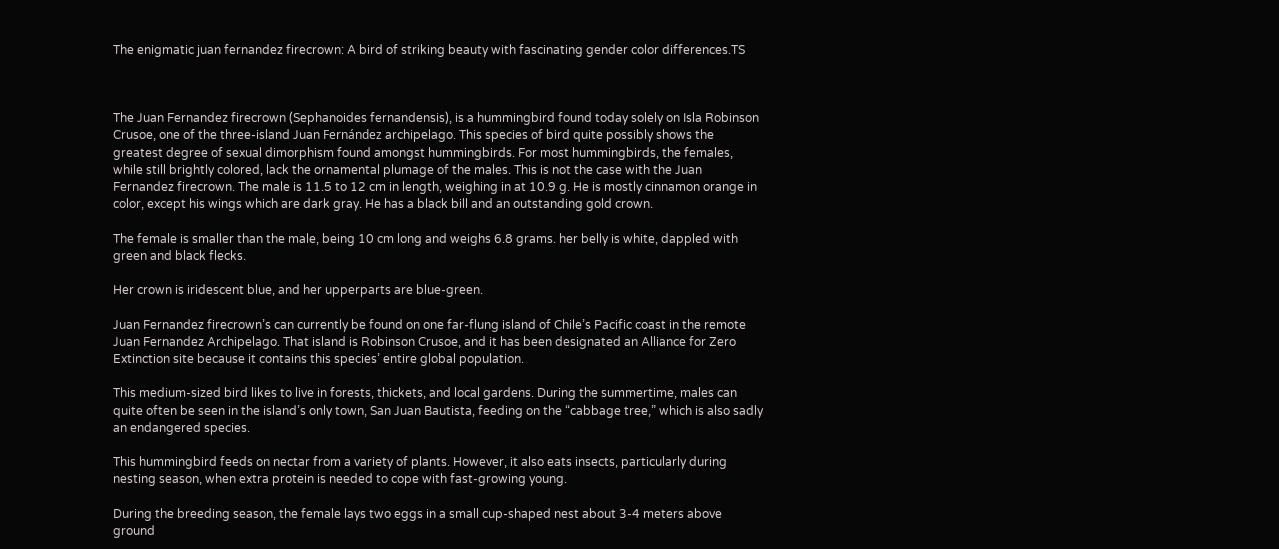The enigmatic juan fernandez firecrown: A bird of striking beauty with fascinating gender color differences.TS



The Juan Fernandez firecrown (Sephanoides fernandensis), is a hummingbird found today solely on Isla Robinson Crusoe, one of the three-island Juan Fernández archipelago. This species of bird quite possibly shows the greatest degree of sexual dimorphism found amongst hummingbirds. For most hummingbirds, the females, while still brightly colored, lack the ornamental plumage of the males. This is not the case with the Juan Fernandez firecrown. The male is 11.5 to 12 cm in length, weighing in at 10.9 g. He is mostly cinnamon orange in color, except his wings which are dark gray. He has a black bill and an outstanding gold crown.

The female is smaller than the male, being 10 cm long and weighs 6.8 grams. her belly is white, dappled with green and black flecks.

Her crown is iridescent blue, and her upperparts are blue-green.

Juan Fernandez firecrown’s can currently be found on one far-flung island of Chile’s Pacific coast in the remote Juan Fernandez Archipelago. That island is Robinson Crusoe, and it has been designated an Alliance for Zero Extinction site because it contains this species’ entire global population.

This medium-sized bird likes to live in forests, thickets, and local gardens. During the summertime, males can quite often be seen in the island’s only town, San Juan Bautista, feeding on the “cabbage tree,” which is also sadly an endangered species.

This hummingbird feeds on nectar from a variety of plants. However, it also eats insects, particularly during nesting season, when extra protein is needed to cope with fast-growing young.

During the breeding season, the female lays two eggs in a small cup-shaped nest about 3-4 meters above ground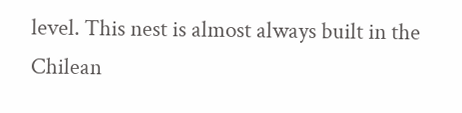level. This nest is almost always built in the Chilean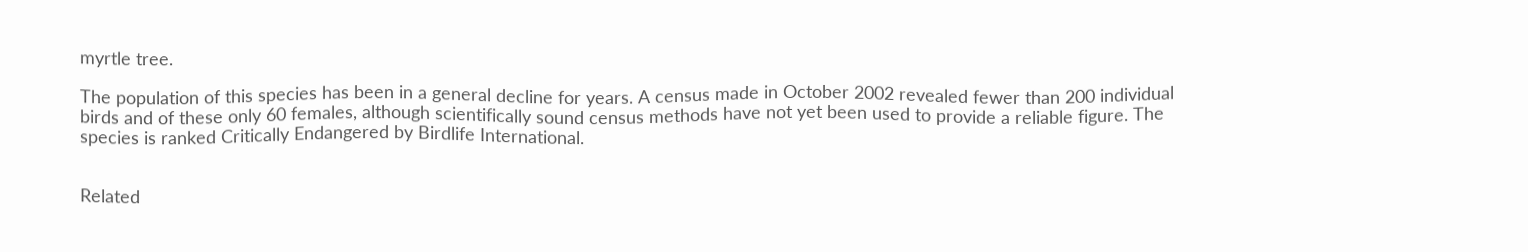myrtle tree.

The population of this species has been in a general decline for years. A census made in October 2002 revealed fewer than 200 individual birds and of these only 60 females, although scientifically sound census methods have not yet been used to provide a reliable figure. The species is ranked Critically Endangered by Birdlife International.


Related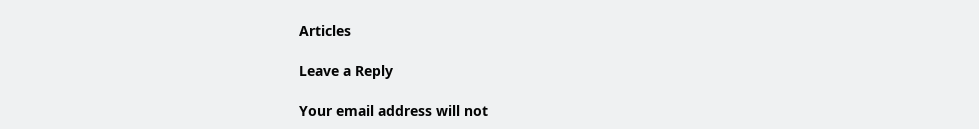Articles

Leave a Reply

Your email address will not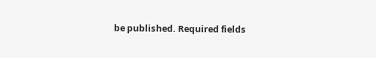be published. Required fields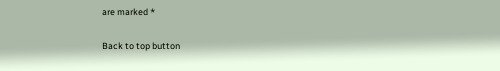are marked *

Back to top button